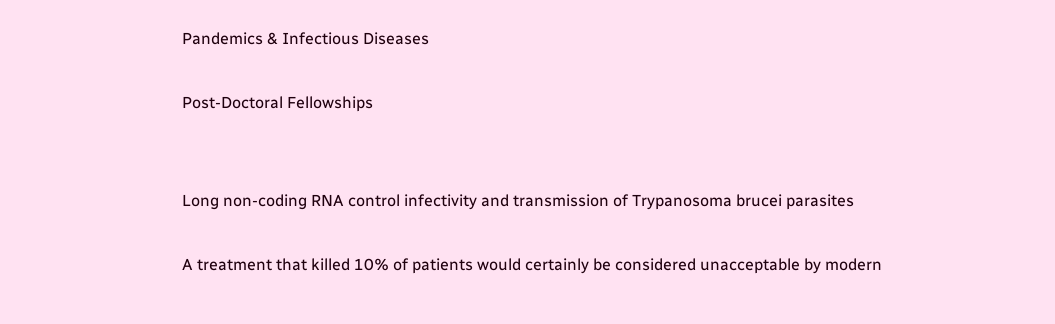Pandemics & Infectious Diseases

Post-Doctoral Fellowships


Long non-coding RNA control infectivity and transmission of Trypanosoma brucei parasites

A treatment that killed 10% of patients would certainly be considered unacceptable by modern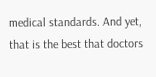medical standards. And yet, that is the best that doctors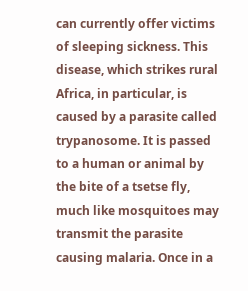can currently offer victims of sleeping sickness. This disease, which strikes rural Africa, in particular, is caused by a parasite called trypanosome. It is passed to a human or animal by the bite of a tsetse fly, much like mosquitoes may transmit the parasite causing malaria. Once in a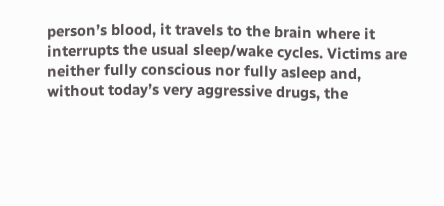person’s blood, it travels to the brain where it interrupts the usual sleep/wake cycles. Victims are neither fully conscious nor fully asleep and, without today’s very aggressive drugs, the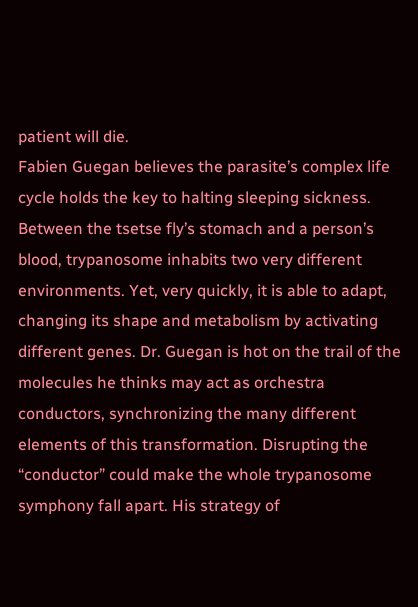patient will die.
Fabien Guegan believes the parasite’s complex life cycle holds the key to halting sleeping sickness. Between the tsetse fly’s stomach and a person’s blood, trypanosome inhabits two very different environments. Yet, very quickly, it is able to adapt, changing its shape and metabolism by activating different genes. Dr. Guegan is hot on the trail of the molecules he thinks may act as orchestra conductors, synchronizing the many different elements of this transformation. Disrupting the “conductor” could make the whole trypanosome symphony fall apart. His strategy of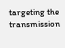targeting the transmission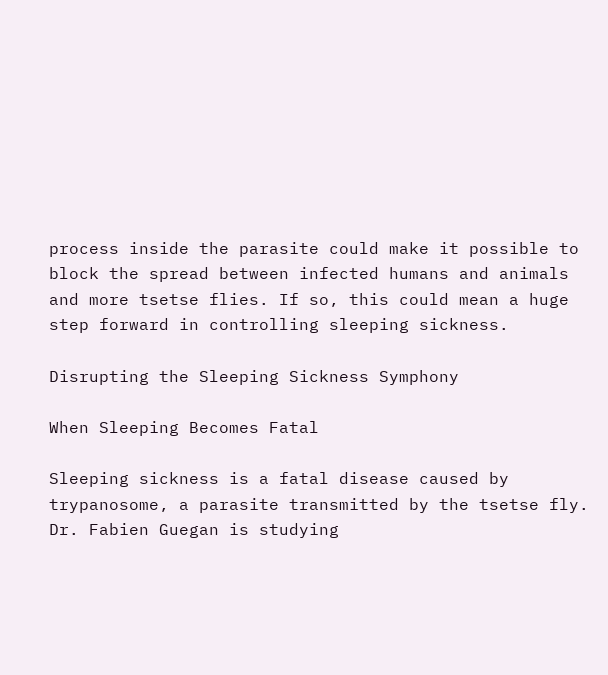process inside the parasite could make it possible to block the spread between infected humans and animals and more tsetse flies. If so, this could mean a huge step forward in controlling sleeping sickness.

Disrupting the Sleeping Sickness Symphony

When Sleeping Becomes Fatal

Sleeping sickness is a fatal disease caused by trypanosome, a parasite transmitted by the tsetse fly. Dr. Fabien Guegan is studying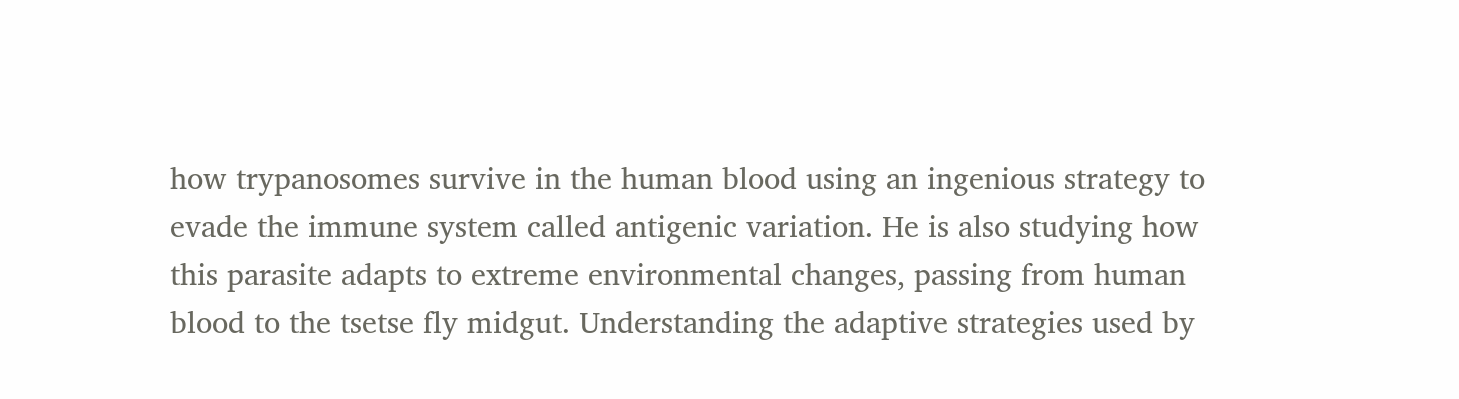how trypanosomes survive in the human blood using an ingenious strategy to evade the immune system called antigenic variation. He is also studying how this parasite adapts to extreme environmental changes, passing from human blood to the tsetse fly midgut. Understanding the adaptive strategies used by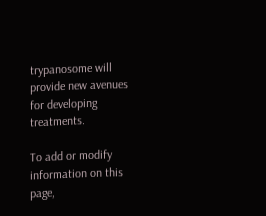trypanosome will provide new avenues for developing treatments.

To add or modify information on this page,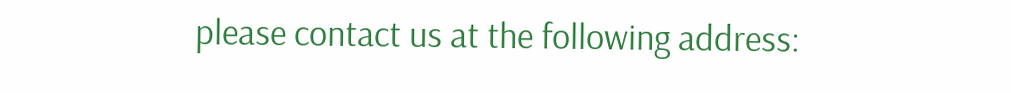please contact us at the following address: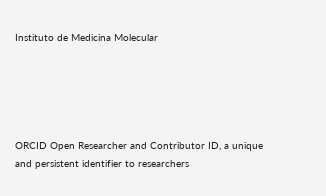Instituto de Medicina Molecular





ORCID Open Researcher and Contributor ID, a unique and persistent identifier to researchers